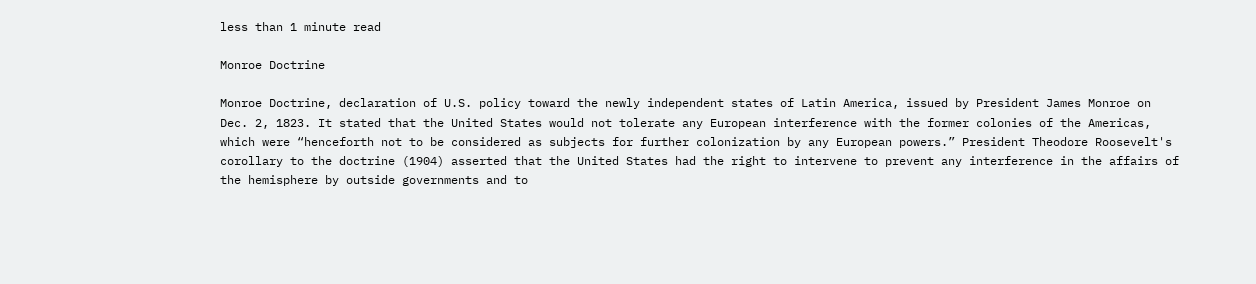less than 1 minute read

Monroe Doctrine

Monroe Doctrine, declaration of U.S. policy toward the newly independent states of Latin America, issued by President James Monroe on Dec. 2, 1823. It stated that the United States would not tolerate any European interference with the former colonies of the Americas, which were “henceforth not to be considered as subjects for further colonization by any European powers.” President Theodore Roosevelt's corollary to the doctrine (1904) asserted that the United States had the right to intervene to prevent any interference in the affairs of the hemisphere by outside governments and to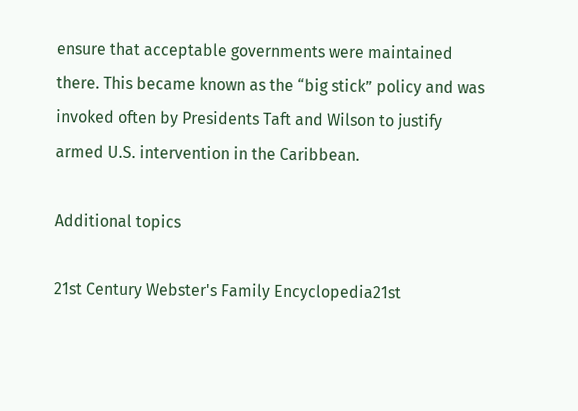ensure that acceptable governments were maintained there. This became known as the “big stick” policy and was invoked often by Presidents Taft and Wilson to justify armed U.S. intervention in the Caribbean.

Additional topics

21st Century Webster's Family Encyclopedia21st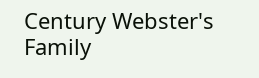Century Webster's Family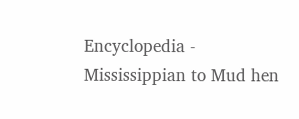Encyclopedia - Mississippian to Mud hen